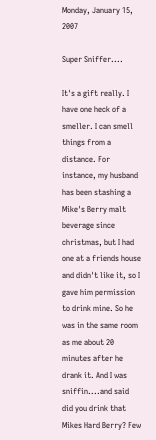Monday, January 15, 2007

Super Sniffer....

It's a gift really. I have one heck of a smeller. I can smell things from a distance. For instance, my husband has been stashing a Mike's Berry malt beverage since christmas, but I had one at a friends house and didn't like it, so I gave him permission to drink mine. So he was in the same room as me about 20 minutes after he drank it. And I was sniffin....and said did you drink that Mikes Hard Berry? Few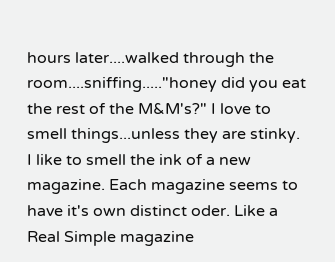hours later....walked through the room....sniffing....."honey did you eat the rest of the M&M's?" I love to smell things...unless they are stinky. I like to smell the ink of a new magazine. Each magazine seems to have it's own distinct oder. Like a Real Simple magazine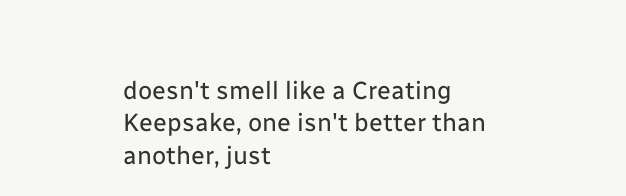doesn't smell like a Creating Keepsake, one isn't better than another, just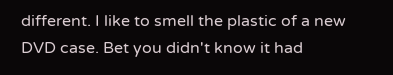different. I like to smell the plastic of a new DVD case. Bet you didn't know it had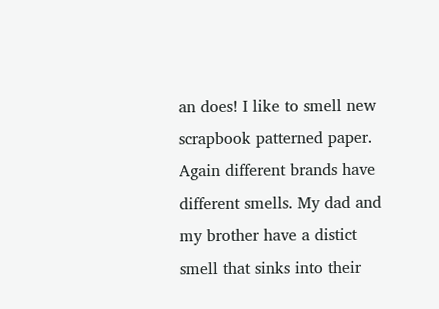an does! I like to smell new scrapbook patterned paper. Again different brands have different smells. My dad and my brother have a distict smell that sinks into their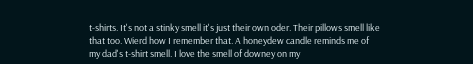t-shirts. It's not a stinky smell it's just their own oder. Their pillows smell like that too. Wierd how I remember that. A honeydew candle reminds me of my dad's t-shirt smell. I love the smell of downey on my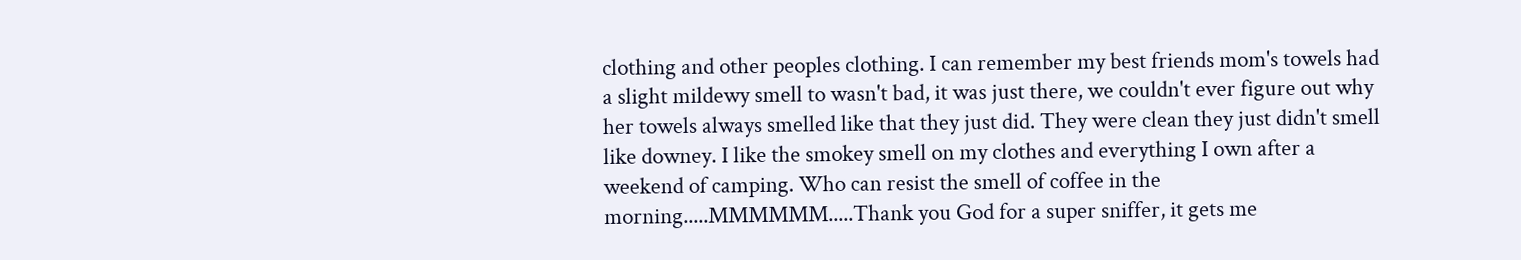clothing and other peoples clothing. I can remember my best friends mom's towels had a slight mildewy smell to wasn't bad, it was just there, we couldn't ever figure out why her towels always smelled like that they just did. They were clean they just didn't smell like downey. I like the smokey smell on my clothes and everything I own after a weekend of camping. Who can resist the smell of coffee in the morning.....MMMMMM.....Thank you God for a super sniffer, it gets me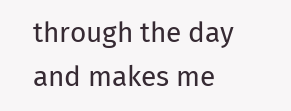through the day and makes me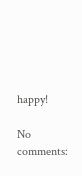happy!

No comments: